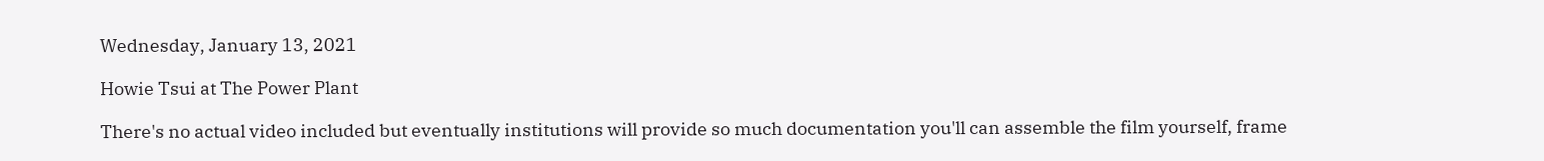Wednesday, January 13, 2021

Howie Tsui at The Power Plant

There's no actual video included but eventually institutions will provide so much documentation you'll can assemble the film yourself, frame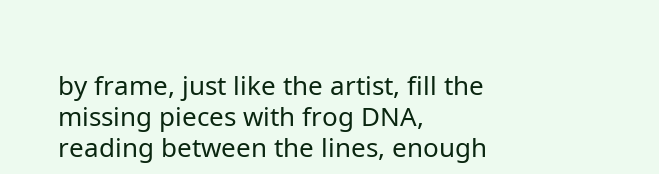by frame, just like the artist, fill the missing pieces with frog DNA, reading between the lines, enough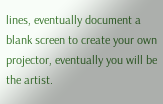lines, eventually document a blank screen to create your own projector, eventually you will be the artist.